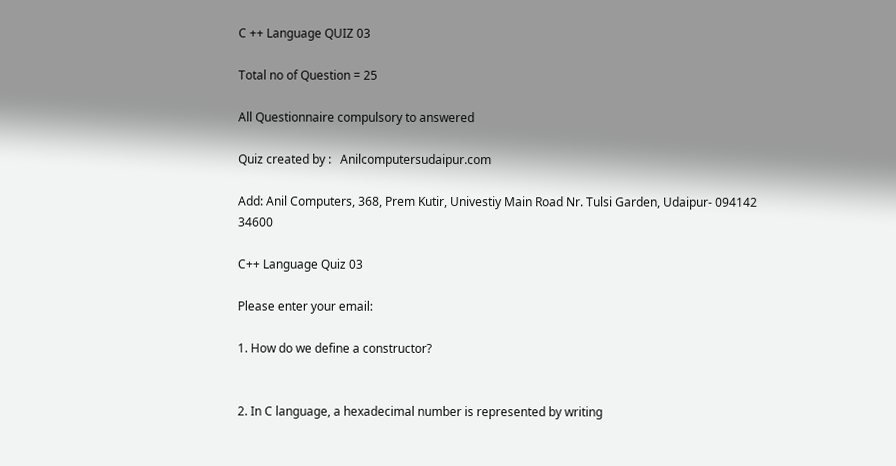C ++ Language QUIZ 03

Total no of Question = 25

All Questionnaire compulsory to answered

Quiz created by :   Anilcomputersudaipur.com

Add: Anil Computers, 368, Prem Kutir, Univestiy Main Road Nr. Tulsi Garden, Udaipur- 094142 34600

C++ Language Quiz 03

Please enter your email:

1. How do we define a constructor?


2. In C language, a hexadecimal number is represented by writing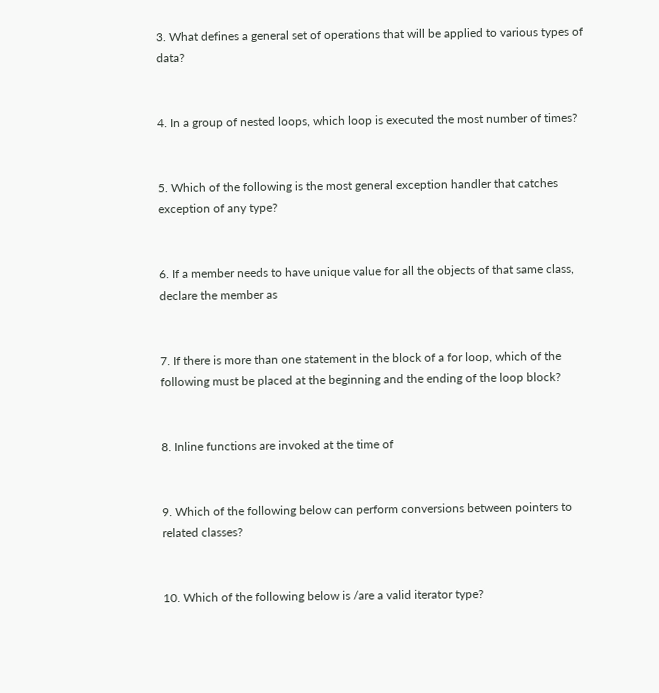3. What defines a general set of operations that will be applied to various types of data?


4. In a group of nested loops, which loop is executed the most number of times?


5. Which of the following is the most general exception handler that catches exception of any type?


6. If a member needs to have unique value for all the objects of that same class, declare the member as


7. If there is more than one statement in the block of a for loop, which of the following must be placed at the beginning and the ending of the loop block?


8. Inline functions are invoked at the time of


9. Which of the following below can perform conversions between pointers to related classes?


10. Which of the following below is /are a valid iterator type?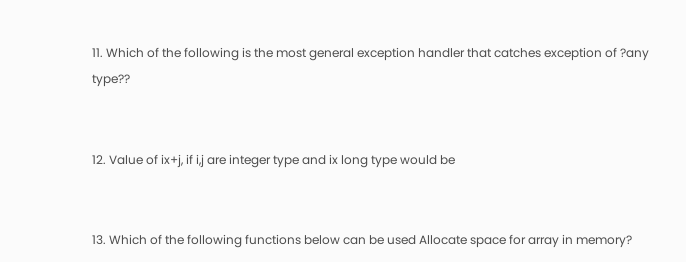11. Which of the following is the most general exception handler that catches exception of ?any type??


12. Value of ix+j, if i,j are integer type and ix long type would be


13. Which of the following functions below can be used Allocate space for array in memory?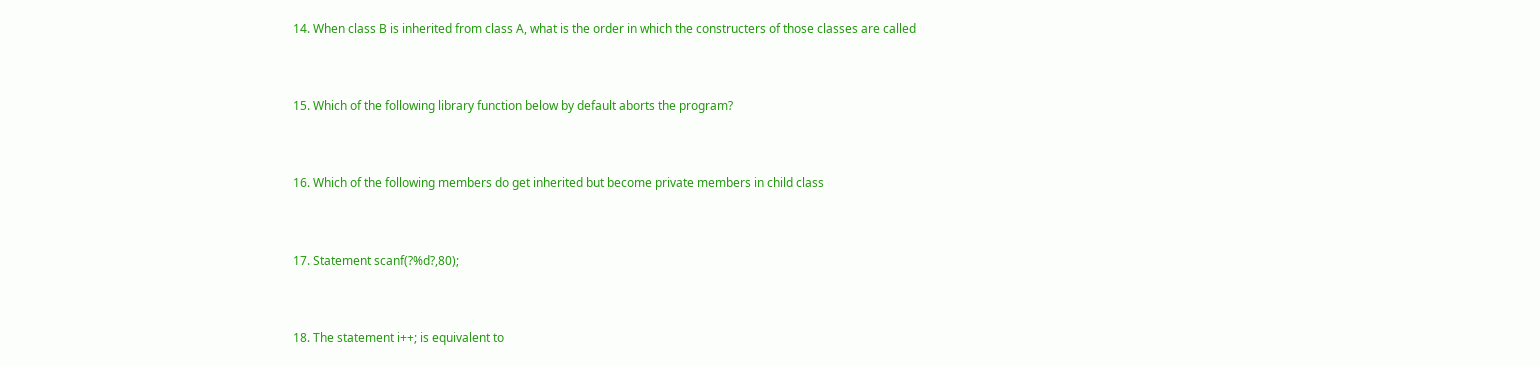14. When class B is inherited from class A, what is the order in which the constructers of those classes are called


15. Which of the following library function below by default aborts the program?


16. Which of the following members do get inherited but become private members in child class


17. Statement scanf(?%d?,80);


18. The statement i++; is equivalent to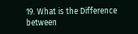19. What is the Difference between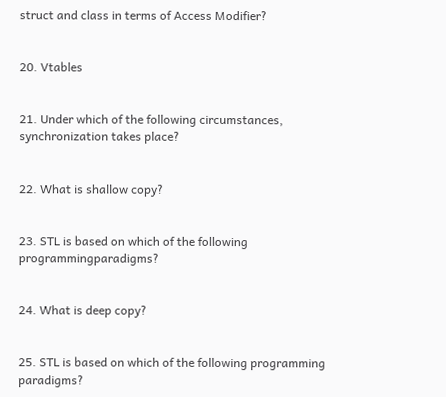struct and class in terms of Access Modifier?


20. Vtables


21. Under which of the following circumstances, synchronization takes place?


22. What is shallow copy?


23. STL is based on which of the following programmingparadigms?


24. What is deep copy?


25. STL is based on which of the following programming paradigms?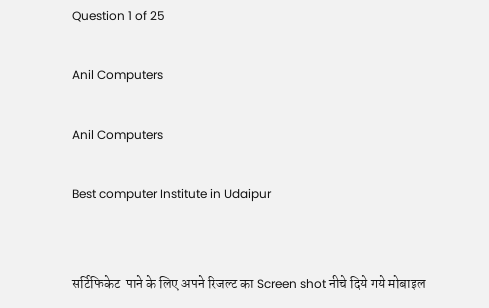Question 1 of 25

Anil Computers

Anil Computers

Best computer Institute in Udaipur


सर्टिफिकेट  पाने के लिए अपने रिजल्ट का Screen shot नीचे दिये गये मोबाइल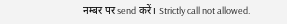नम्बर पर send करें। Strictly call not allowed.